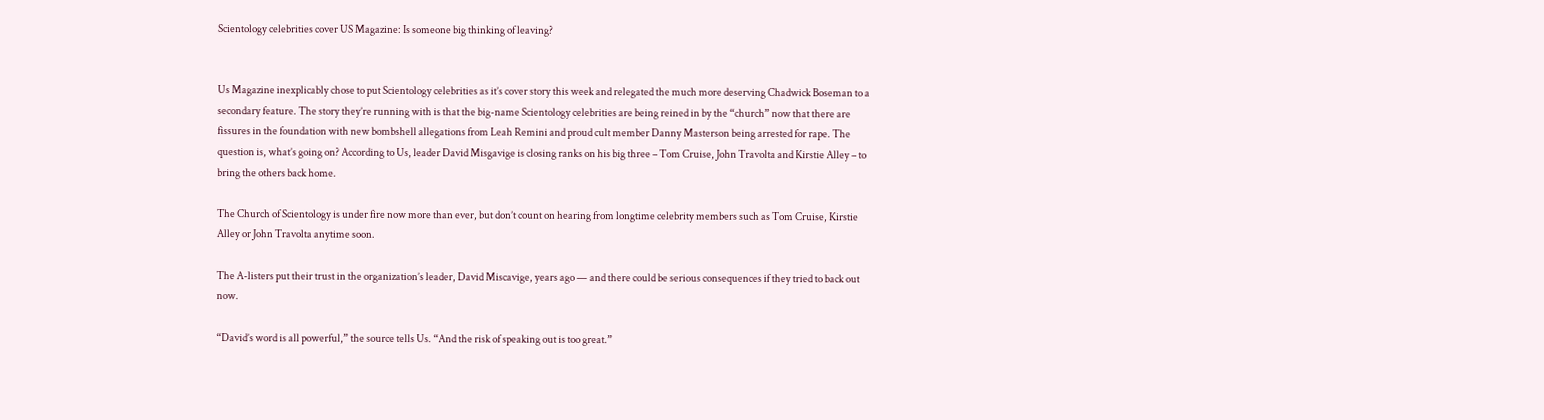Scientology celebrities cover US Magazine: Is someone big thinking of leaving?


Us Magazine inexplicably chose to put Scientology celebrities as it’s cover story this week and relegated the much more deserving Chadwick Boseman to a secondary feature. The story they’re running with is that the big-name Scientology celebrities are being reined in by the “church” now that there are fissures in the foundation with new bombshell allegations from Leah Remini and proud cult member Danny Masterson being arrested for rape. The question is, what’s going on? According to Us, leader David Misgavige is closing ranks on his big three – Tom Cruise, John Travolta and Kirstie Alley – to bring the others back home.

The Church of Scientology is under fire now more than ever, but don’t count on hearing from longtime celebrity members such as Tom Cruise, Kirstie Alley or John Travolta anytime soon.

The A-listers put their trust in the organization’s leader, David Miscavige, years ago — and there could be serious consequences if they tried to back out now.

“David’s word is all powerful,” the source tells Us. “And the risk of speaking out is too great.”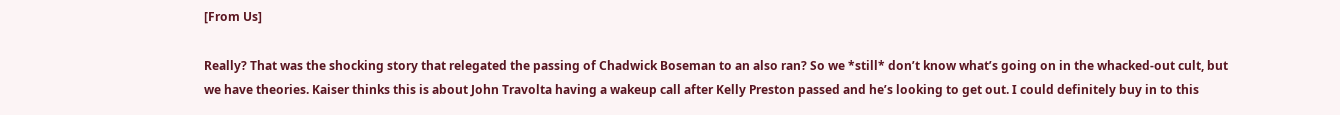[From Us]

Really? That was the shocking story that relegated the passing of Chadwick Boseman to an also ran? So we *still* don’t know what’s going on in the whacked-out cult, but we have theories. Kaiser thinks this is about John Travolta having a wakeup call after Kelly Preston passed and he’s looking to get out. I could definitely buy in to this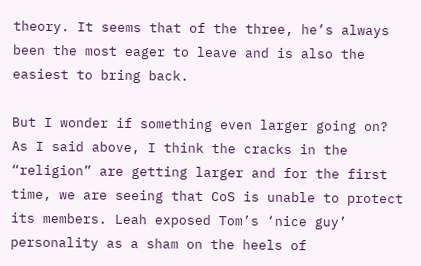theory. It seems that of the three, he’s always been the most eager to leave and is also the easiest to bring back.

But I wonder if something even larger going on? As I said above, I think the cracks in the “religion” are getting larger and for the first time, we are seeing that CoS is unable to protect its members. Leah exposed Tom’s ‘nice guy’ personality as a sham on the heels of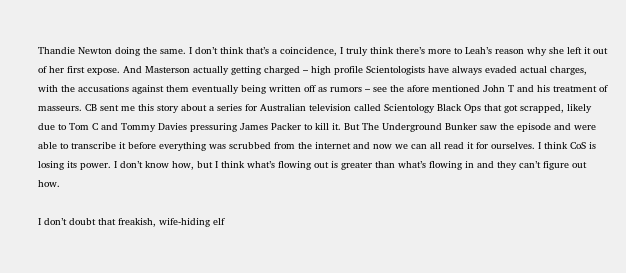Thandie Newton doing the same. I don’t think that’s a coincidence, I truly think there’s more to Leah’s reason why she left it out of her first expose. And Masterson actually getting charged – high profile Scientologists have always evaded actual charges, with the accusations against them eventually being written off as rumors – see the afore mentioned John T and his treatment of masseurs. CB sent me this story about a series for Australian television called Scientology Black Ops that got scrapped, likely due to Tom C and Tommy Davies pressuring James Packer to kill it. But The Underground Bunker saw the episode and were able to transcribe it before everything was scrubbed from the internet and now we can all read it for ourselves. I think CoS is losing its power. I don’t know how, but I think what’s flowing out is greater than what’s flowing in and they can’t figure out how.

I don’t doubt that freakish, wife-hiding elf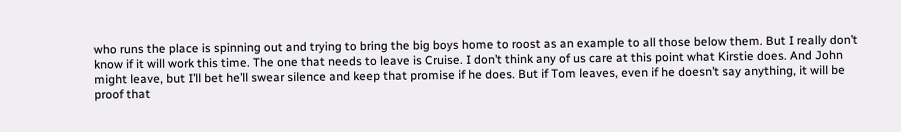who runs the place is spinning out and trying to bring the big boys home to roost as an example to all those below them. But I really don’t know if it will work this time. The one that needs to leave is Cruise. I don’t think any of us care at this point what Kirstie does. And John might leave, but I’ll bet he’ll swear silence and keep that promise if he does. But if Tom leaves, even if he doesn’t say anything, it will be proof that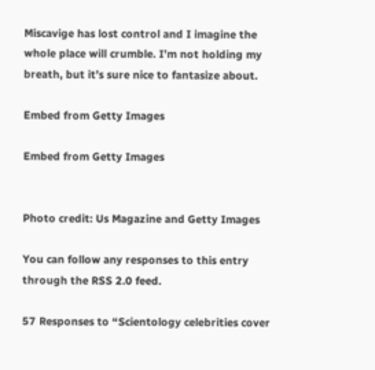Miscavige has lost control and I imagine the whole place will crumble. I’m not holding my breath, but it’s sure nice to fantasize about.

Embed from Getty Images

Embed from Getty Images


Photo credit: Us Magazine and Getty Images

You can follow any responses to this entry through the RSS 2.0 feed.

57 Responses to “Scientology celebrities cover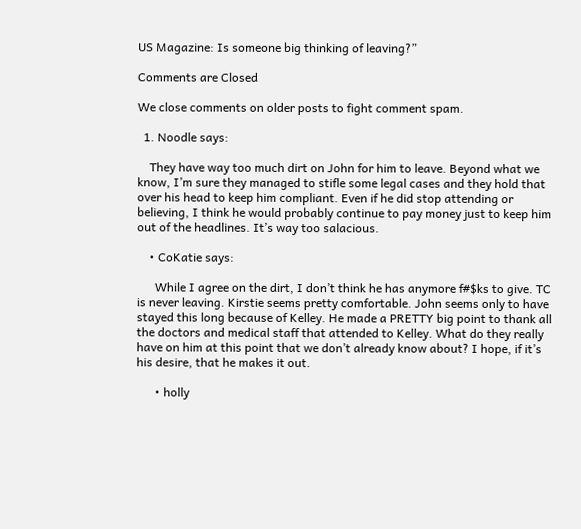US Magazine: Is someone big thinking of leaving?”

Comments are Closed

We close comments on older posts to fight comment spam.

  1. Noodle says:

    They have way too much dirt on John for him to leave. Beyond what we know, I’m sure they managed to stifle some legal cases and they hold that over his head to keep him compliant. Even if he did stop attending or believing, I think he would probably continue to pay money just to keep him out of the headlines. It’s way too salacious.

    • CoKatie says:

      While I agree on the dirt, I don’t think he has anymore f#$ks to give. TC is never leaving. Kirstie seems pretty comfortable. John seems only to have stayed this long because of Kelley. He made a PRETTY big point to thank all the doctors and medical staff that attended to Kelley. What do they really have on him at this point that we don’t already know about? I hope, if it’s his desire, that he makes it out.

      • holly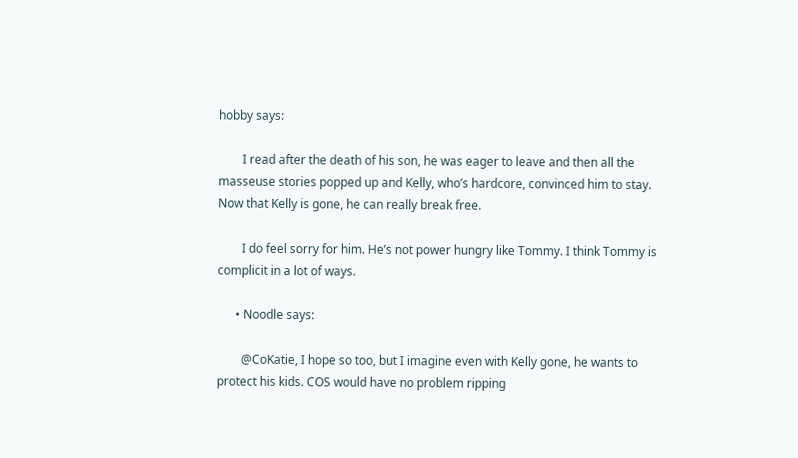hobby says:

        I read after the death of his son, he was eager to leave and then all the masseuse stories popped up and Kelly, who’s hardcore, convinced him to stay. Now that Kelly is gone, he can really break free.

        I do feel sorry for him. He’s not power hungry like Tommy. I think Tommy is complicit in a lot of ways.

      • Noodle says:

        @CoKatie, I hope so too, but I imagine even with Kelly gone, he wants to protect his kids. COS would have no problem ripping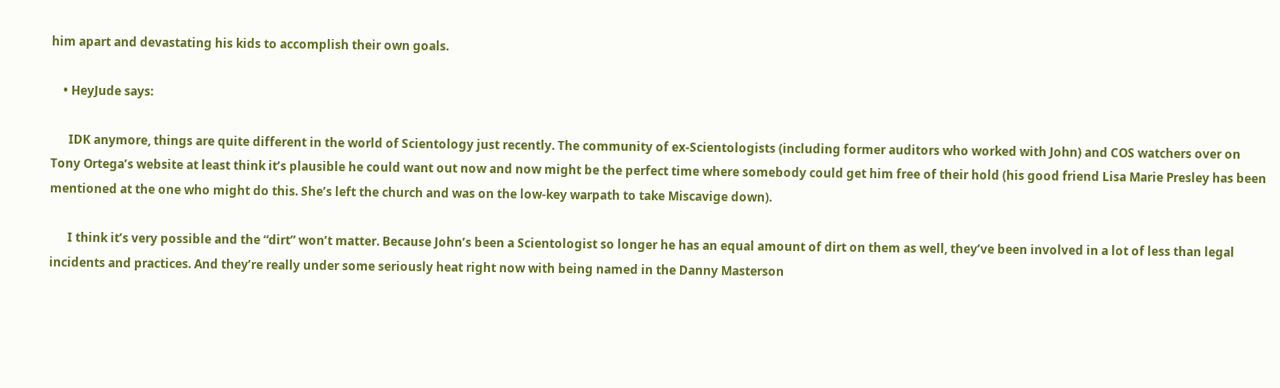him apart and devastating his kids to accomplish their own goals.

    • HeyJude says:

      IDK anymore, things are quite different in the world of Scientology just recently. The community of ex-Scientologists (including former auditors who worked with John) and COS watchers over on Tony Ortega’s website at least think it’s plausible he could want out now and now might be the perfect time where somebody could get him free of their hold (his good friend Lisa Marie Presley has been mentioned at the one who might do this. She’s left the church and was on the low-key warpath to take Miscavige down).

      I think it’s very possible and the “dirt” won’t matter. Because John’s been a Scientologist so longer he has an equal amount of dirt on them as well, they’ve been involved in a lot of less than legal incidents and practices. And they’re really under some seriously heat right now with being named in the Danny Masterson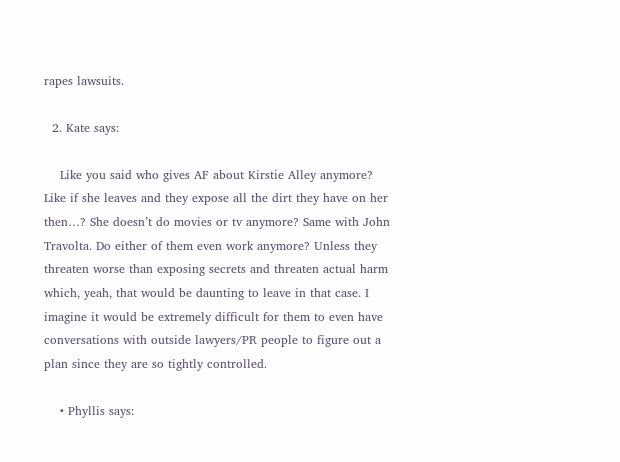rapes lawsuits.

  2. Kate says:

    Like you said who gives AF about Kirstie Alley anymore? Like if she leaves and they expose all the dirt they have on her then…? She doesn’t do movies or tv anymore? Same with John Travolta. Do either of them even work anymore? Unless they threaten worse than exposing secrets and threaten actual harm which, yeah, that would be daunting to leave in that case. I imagine it would be extremely difficult for them to even have conversations with outside lawyers/PR people to figure out a plan since they are so tightly controlled.

    • Phyllis says: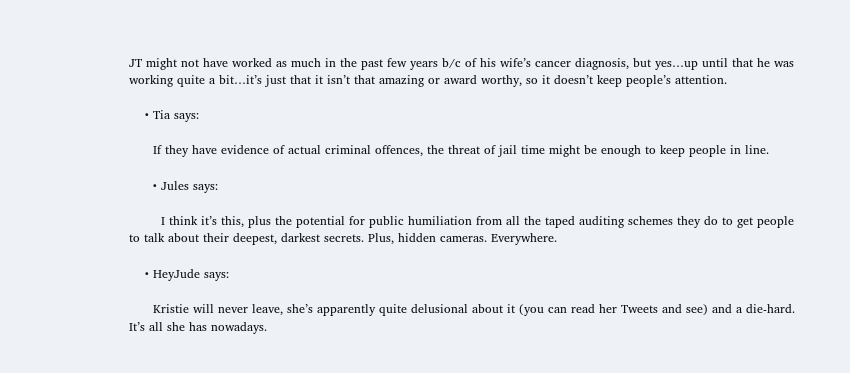JT might not have worked as much in the past few years b/c of his wife’s cancer diagnosis, but yes…up until that he was working quite a bit…it’s just that it isn’t that amazing or award worthy, so it doesn’t keep people’s attention.

    • Tia says:

      If they have evidence of actual criminal offences, the threat of jail time might be enough to keep people in line.

      • Jules says:

        I think it’s this, plus the potential for public humiliation from all the taped auditing schemes they do to get people to talk about their deepest, darkest secrets. Plus, hidden cameras. Everywhere.

    • HeyJude says:

      Kristie will never leave, she’s apparently quite delusional about it (you can read her Tweets and see) and a die-hard. It’s all she has nowadays.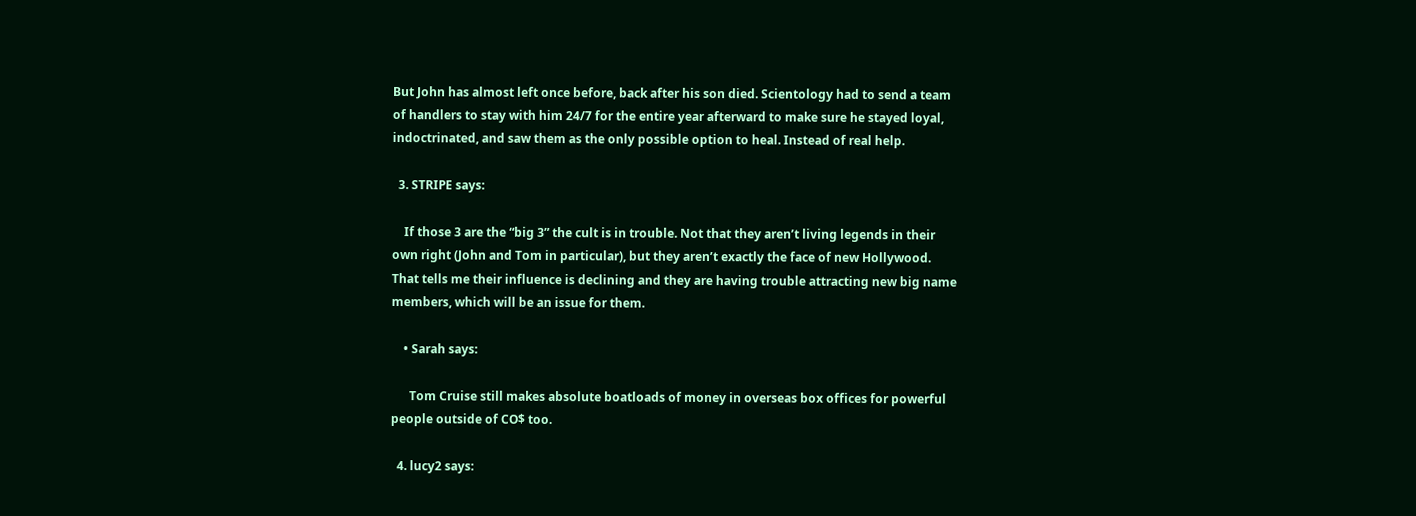But John has almost left once before, back after his son died. Scientology had to send a team of handlers to stay with him 24/7 for the entire year afterward to make sure he stayed loyal, indoctrinated, and saw them as the only possible option to heal. Instead of real help.

  3. STRIPE says:

    If those 3 are the “big 3” the cult is in trouble. Not that they aren’t living legends in their own right (John and Tom in particular), but they aren’t exactly the face of new Hollywood. That tells me their influence is declining and they are having trouble attracting new big name members, which will be an issue for them.

    • Sarah says:

      Tom Cruise still makes absolute boatloads of money in overseas box offices for powerful people outside of CO$ too.

  4. lucy2 says: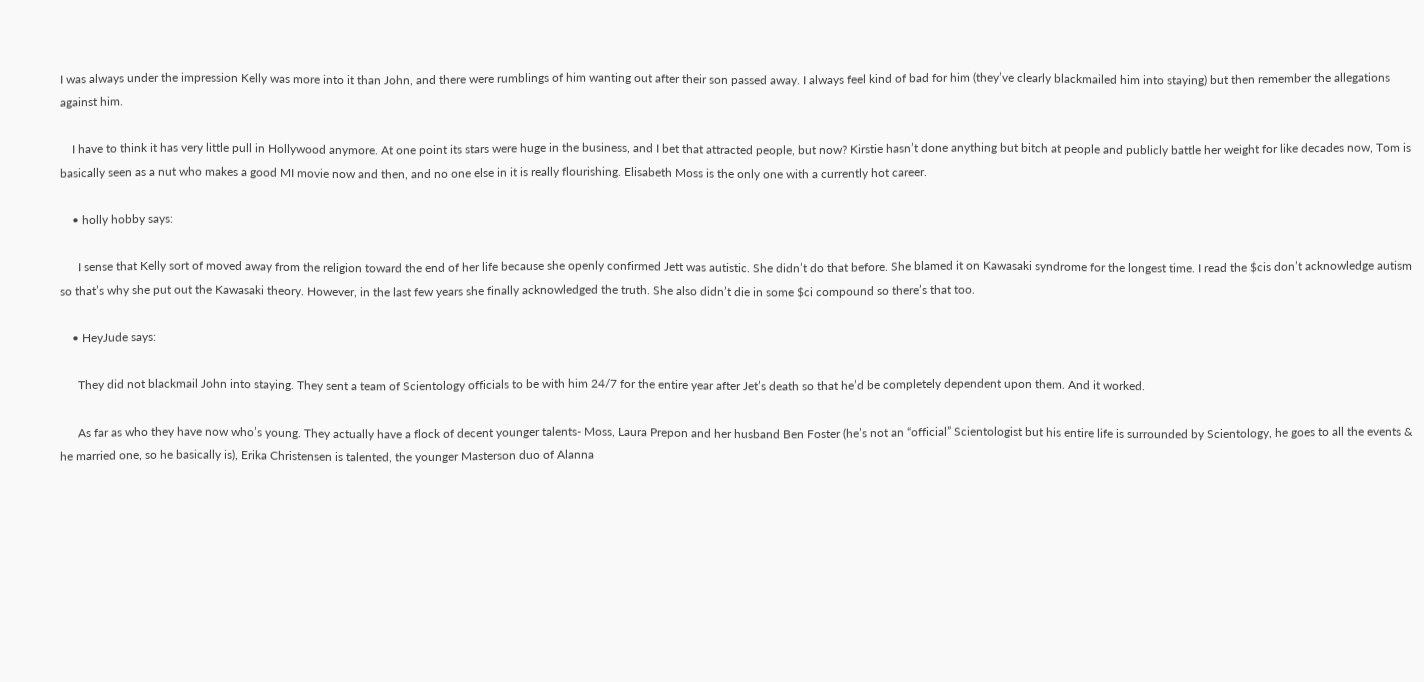I was always under the impression Kelly was more into it than John, and there were rumblings of him wanting out after their son passed away. I always feel kind of bad for him (they’ve clearly blackmailed him into staying) but then remember the allegations against him.

    I have to think it has very little pull in Hollywood anymore. At one point its stars were huge in the business, and I bet that attracted people, but now? Kirstie hasn’t done anything but bitch at people and publicly battle her weight for like decades now, Tom is basically seen as a nut who makes a good MI movie now and then, and no one else in it is really flourishing. Elisabeth Moss is the only one with a currently hot career.

    • holly hobby says:

      I sense that Kelly sort of moved away from the religion toward the end of her life because she openly confirmed Jett was autistic. She didn’t do that before. She blamed it on Kawasaki syndrome for the longest time. I read the $cis don’t acknowledge autism so that’s why she put out the Kawasaki theory. However, in the last few years she finally acknowledged the truth. She also didn’t die in some $ci compound so there’s that too.

    • HeyJude says:

      They did not blackmail John into staying. They sent a team of Scientology officials to be with him 24/7 for the entire year after Jet’s death so that he’d be completely dependent upon them. And it worked.

      As far as who they have now who’s young. They actually have a flock of decent younger talents- Moss, Laura Prepon and her husband Ben Foster (he’s not an “official” Scientologist but his entire life is surrounded by Scientology, he goes to all the events & he married one, so he basically is), Erika Christensen is talented, the younger Masterson duo of Alanna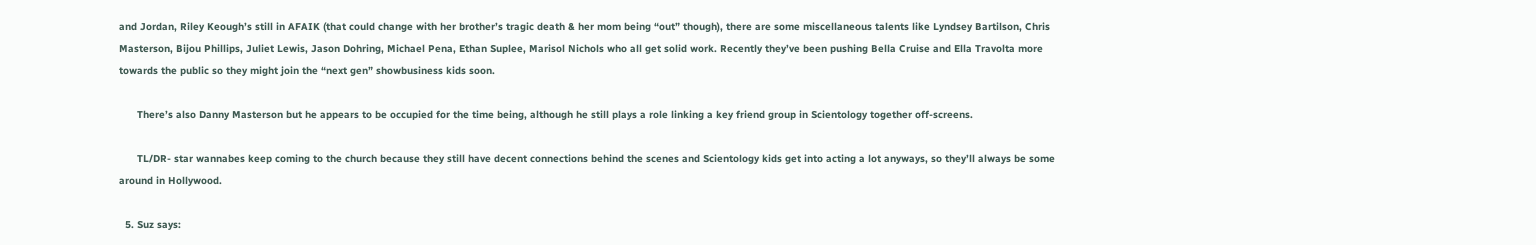and Jordan, Riley Keough’s still in AFAIK (that could change with her brother’s tragic death & her mom being “out” though), there are some miscellaneous talents like Lyndsey Bartilson, Chris Masterson, Bijou Phillips, Juliet Lewis, Jason Dohring, Michael Pena, Ethan Suplee, Marisol Nichols who all get solid work. Recently they’ve been pushing Bella Cruise and Ella Travolta more towards the public so they might join the “next gen” showbusiness kids soon.

      There’s also Danny Masterson but he appears to be occupied for the time being, although he still plays a role linking a key friend group in Scientology together off-screens.

      TL/DR- star wannabes keep coming to the church because they still have decent connections behind the scenes and Scientology kids get into acting a lot anyways, so they’ll always be some around in Hollywood.

  5. Suz says: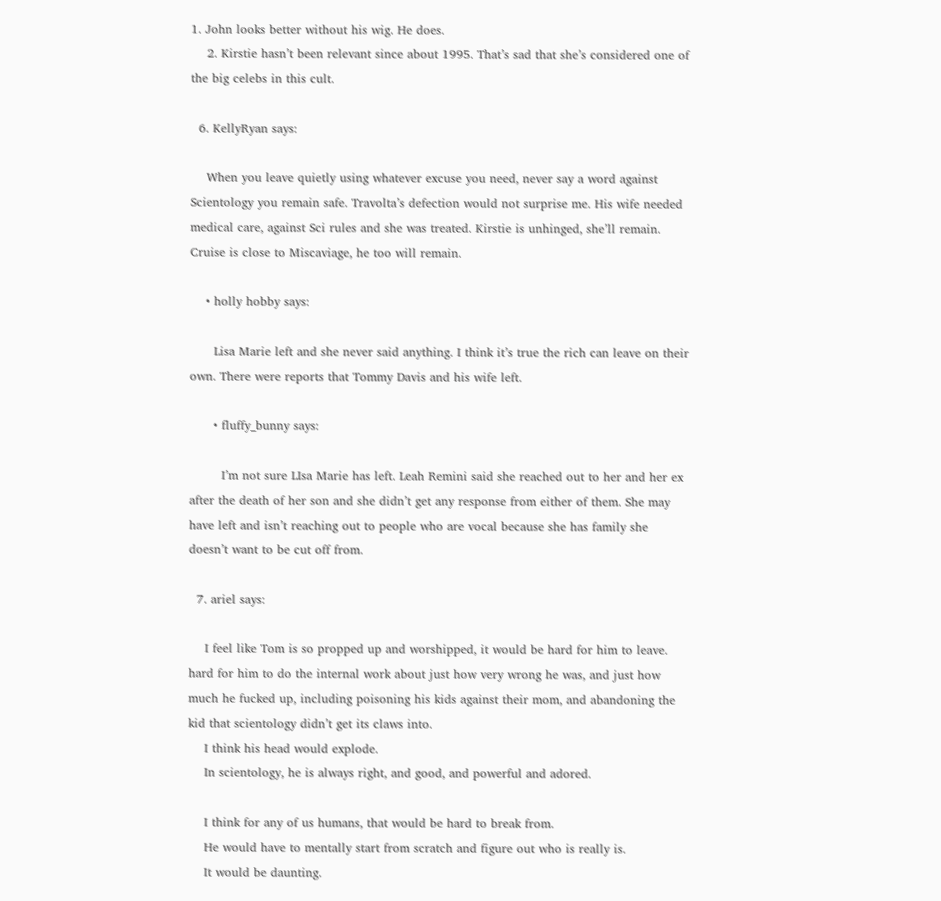1. John looks better without his wig. He does.
    2. Kirstie hasn’t been relevant since about 1995. That’s sad that she’s considered one of the big celebs in this cult.

  6. KellyRyan says:

    When you leave quietly using whatever excuse you need, never say a word against Scientology you remain safe. Travolta’s defection would not surprise me. His wife needed medical care, against Sci rules and she was treated. Kirstie is unhinged, she’ll remain. Cruise is close to Miscaviage, he too will remain.

    • holly hobby says:

      Lisa Marie left and she never said anything. I think it’s true the rich can leave on their own. There were reports that Tommy Davis and his wife left.

      • fluffy_bunny says:

        I’m not sure LIsa Marie has left. Leah Remini said she reached out to her and her ex after the death of her son and she didn’t get any response from either of them. She may have left and isn’t reaching out to people who are vocal because she has family she doesn’t want to be cut off from.

  7. ariel says:

    I feel like Tom is so propped up and worshipped, it would be hard for him to leave. hard for him to do the internal work about just how very wrong he was, and just how much he fucked up, including poisoning his kids against their mom, and abandoning the kid that scientology didn’t get its claws into.
    I think his head would explode.
    In scientology, he is always right, and good, and powerful and adored.

    I think for any of us humans, that would be hard to break from.
    He would have to mentally start from scratch and figure out who is really is.
    It would be daunting.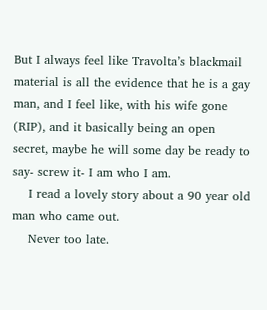But I always feel like Travolta’s blackmail material is all the evidence that he is a gay man, and I feel like, with his wife gone (RIP), and it basically being an open secret, maybe he will some day be ready to say- screw it- I am who I am.
    I read a lovely story about a 90 year old man who came out.
    Never too late.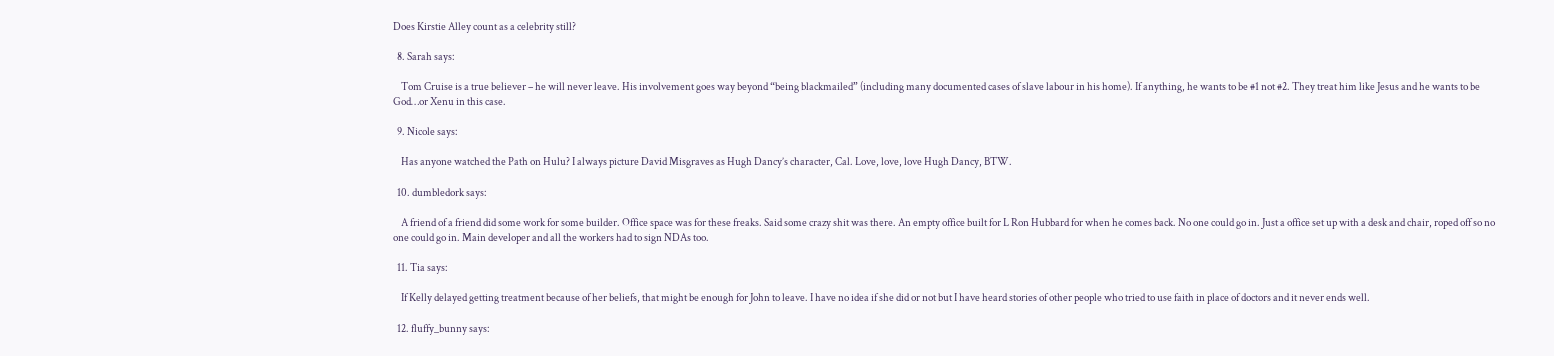Does Kirstie Alley count as a celebrity still?

  8. Sarah says:

    Tom Cruise is a true believer – he will never leave. His involvement goes way beyond “being blackmailed” (including many documented cases of slave labour in his home). If anything, he wants to be #1 not #2. They treat him like Jesus and he wants to be God…or Xenu in this case.

  9. Nicole says:

    Has anyone watched the Path on Hulu? I always picture David Misgraves as Hugh Dancy’s character, Cal. Love, love, love Hugh Dancy, BTW.

  10. dumbledork says:

    A friend of a friend did some work for some builder. Office space was for these freaks. Said some crazy shit was there. An empty office built for L Ron Hubbard for when he comes back. No one could go in. Just a office set up with a desk and chair, roped off so no one could go in. Main developer and all the workers had to sign NDAs too.

  11. Tia says:

    If Kelly delayed getting treatment because of her beliefs, that might be enough for John to leave. I have no idea if she did or not but I have heard stories of other people who tried to use faith in place of doctors and it never ends well.

  12. fluffy_bunny says: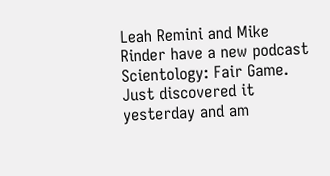Leah Remini and Mike Rinder have a new podcast Scientology: Fair Game. Just discovered it yesterday and am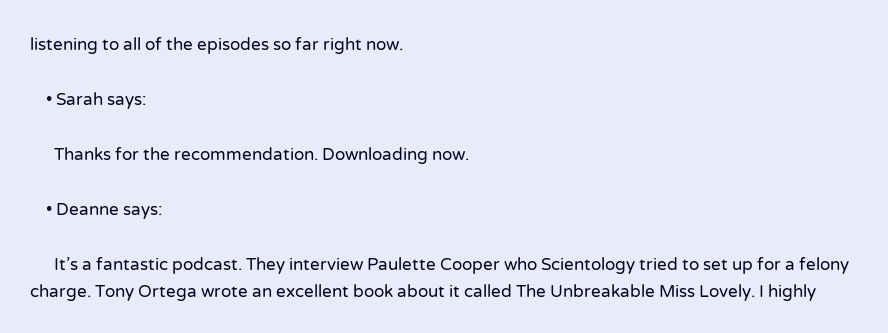listening to all of the episodes so far right now.

    • Sarah says:

      Thanks for the recommendation. Downloading now.

    • Deanne says:

      It’s a fantastic podcast. They interview Paulette Cooper who Scientology tried to set up for a felony charge. Tony Ortega wrote an excellent book about it called The Unbreakable Miss Lovely. I highly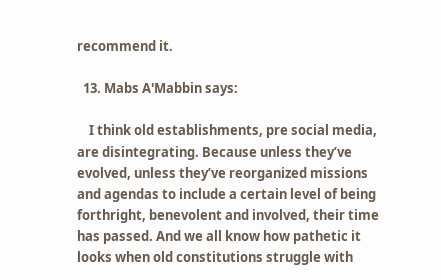recommend it.

  13. Mabs A'Mabbin says:

    I think old establishments, pre social media, are disintegrating. Because unless they’ve evolved, unless they’ve reorganized missions and agendas to include a certain level of being forthright, benevolent and involved, their time has passed. And we all know how pathetic it looks when old constitutions struggle with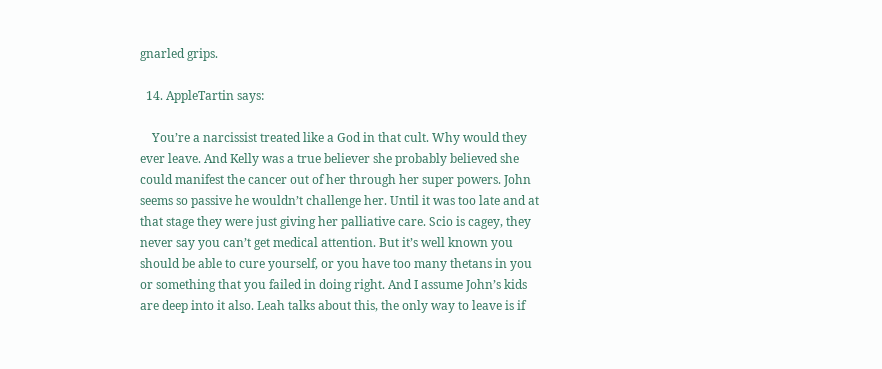gnarled grips.

  14. AppleTartin says:

    You’re a narcissist treated like a God in that cult. Why would they ever leave. And Kelly was a true believer she probably believed she could manifest the cancer out of her through her super powers. John seems so passive he wouldn’t challenge her. Until it was too late and at that stage they were just giving her palliative care. Scio is cagey, they never say you can’t get medical attention. But it’s well known you should be able to cure yourself, or you have too many thetans in you or something that you failed in doing right. And I assume John’s kids are deep into it also. Leah talks about this, the only way to leave is if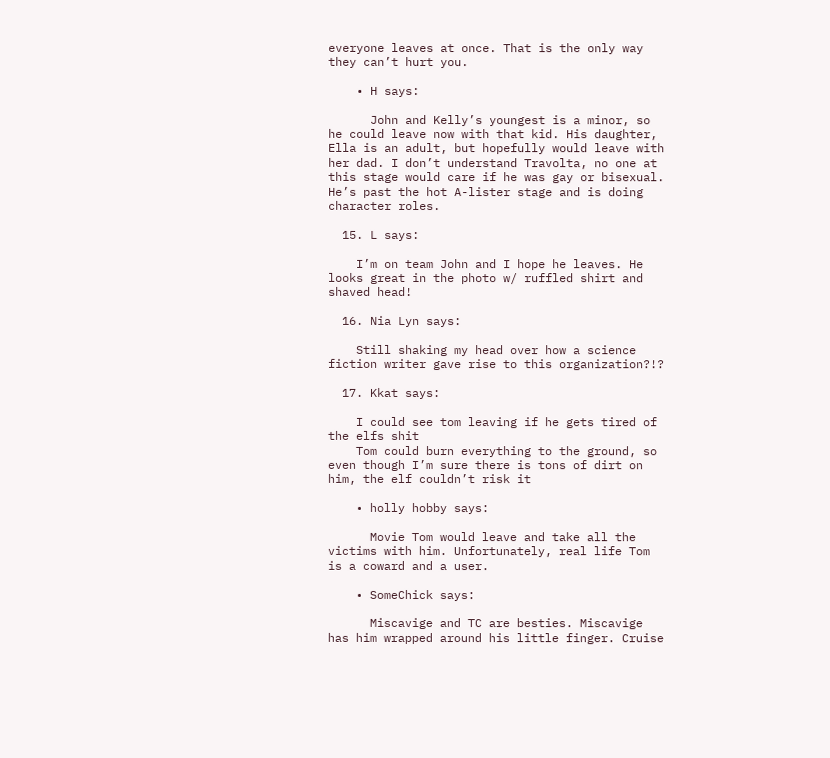everyone leaves at once. That is the only way they can’t hurt you.

    • H says:

      John and Kelly’s youngest is a minor, so he could leave now with that kid. His daughter, Ella is an adult, but hopefully would leave with her dad. I don’t understand Travolta, no one at this stage would care if he was gay or bisexual. He’s past the hot A-lister stage and is doing character roles.

  15. L says:

    I’m on team John and I hope he leaves. He looks great in the photo w/ ruffled shirt and shaved head!

  16. Nia Lyn says:

    Still shaking my head over how a science fiction writer gave rise to this organization?!?

  17. Kkat says:

    I could see tom leaving if he gets tired of the elfs shit
    Tom could burn everything to the ground, so even though I’m sure there is tons of dirt on him, the elf couldn’t risk it

    • holly hobby says:

      Movie Tom would leave and take all the victims with him. Unfortunately, real life Tom is a coward and a user.

    • SomeChick says:

      Miscavige and TC are besties. Miscavige has him wrapped around his little finger. Cruise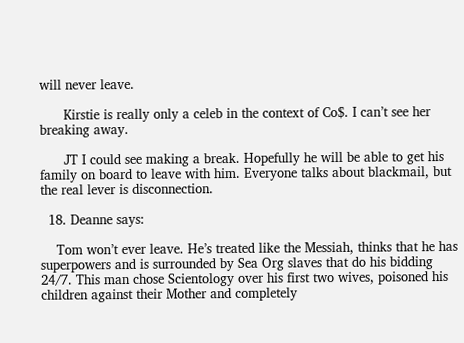will never leave.

      Kirstie is really only a celeb in the context of Co$. I can’t see her breaking away.

      JT I could see making a break. Hopefully he will be able to get his family on board to leave with him. Everyone talks about blackmail, but the real lever is disconnection.

  18. Deanne says:

    Tom won’t ever leave. He’s treated like the Messiah, thinks that he has superpowers and is surrounded by Sea Org slaves that do his bidding 24/7. This man chose Scientology over his first two wives, poisoned his children against their Mother and completely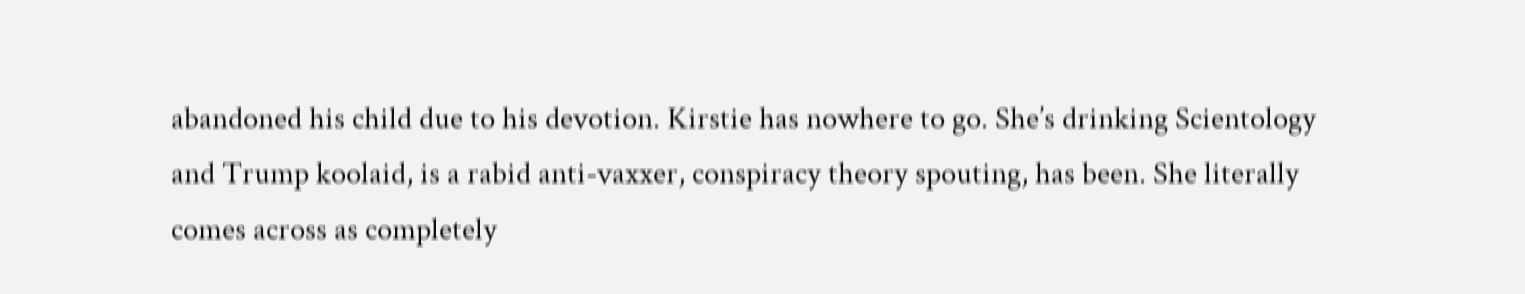abandoned his child due to his devotion. Kirstie has nowhere to go. She’s drinking Scientology and Trump koolaid, is a rabid anti-vaxxer, conspiracy theory spouting, has been. She literally comes across as completely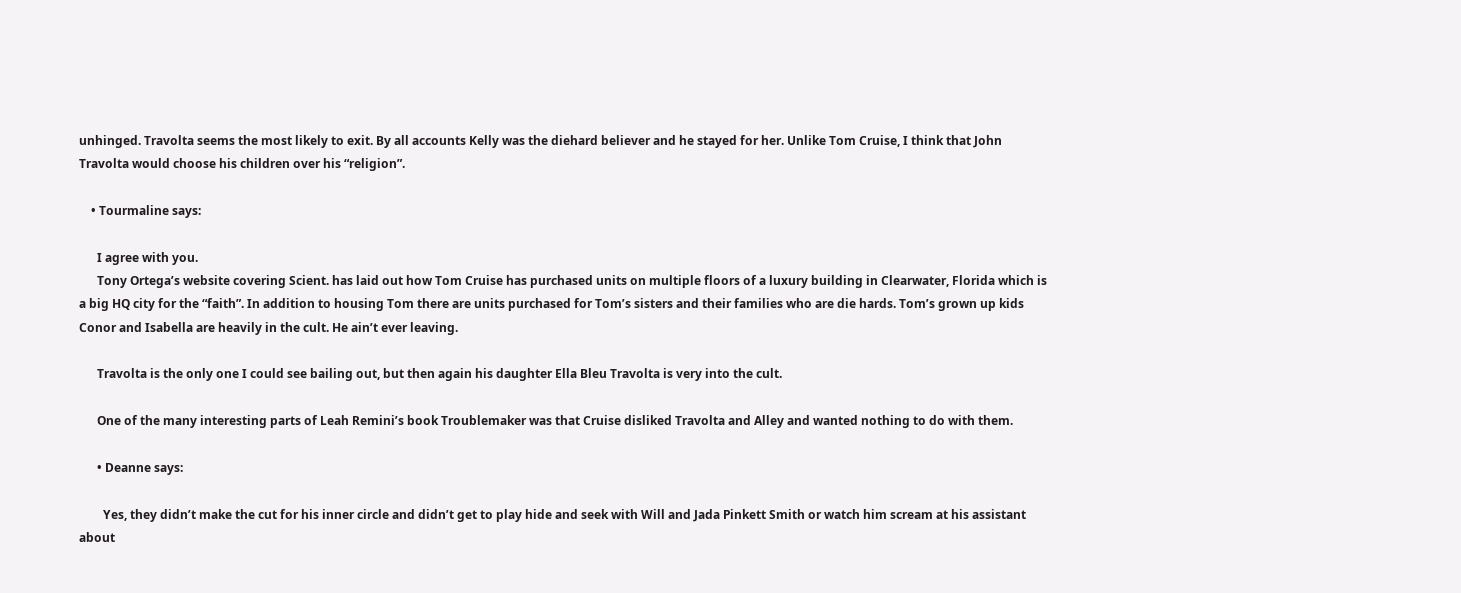unhinged. Travolta seems the most likely to exit. By all accounts Kelly was the diehard believer and he stayed for her. Unlike Tom Cruise, I think that John Travolta would choose his children over his “religion”.

    • Tourmaline says:

      I agree with you.
      Tony Ortega’s website covering Scient. has laid out how Tom Cruise has purchased units on multiple floors of a luxury building in Clearwater, Florida which is a big HQ city for the “faith”. In addition to housing Tom there are units purchased for Tom’s sisters and their families who are die hards. Tom’s grown up kids Conor and Isabella are heavily in the cult. He ain’t ever leaving.

      Travolta is the only one I could see bailing out, but then again his daughter Ella Bleu Travolta is very into the cult.

      One of the many interesting parts of Leah Remini’s book Troublemaker was that Cruise disliked Travolta and Alley and wanted nothing to do with them.

      • Deanne says:

        Yes, they didn’t make the cut for his inner circle and didn’t get to play hide and seek with Will and Jada Pinkett Smith or watch him scream at his assistant about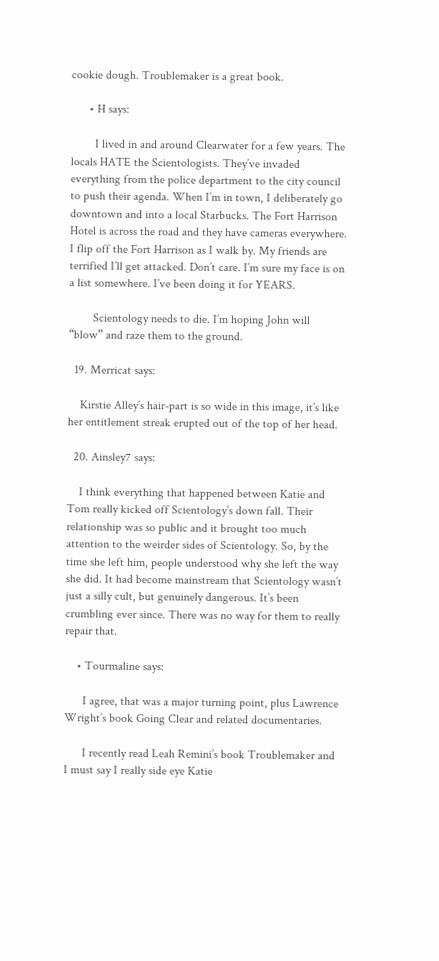cookie dough. Troublemaker is a great book.

      • H says:

        I lived in and around Clearwater for a few years. The locals HATE the Scientologists. They’ve invaded everything from the police department to the city council to push their agenda. When I’m in town, I deliberately go downtown and into a local Starbucks. The Fort Harrison Hotel is across the road and they have cameras everywhere. I flip off the Fort Harrison as I walk by. My friends are terrified I’ll get attacked. Don’t care. I’m sure my face is on a list somewhere. I’ve been doing it for YEARS.

        Scientology needs to die. I’m hoping John will “blow” and raze them to the ground.

  19. Merricat says:

    Kirstie Alley’s hair-part is so wide in this image, it’s like her entitlement streak erupted out of the top of her head.

  20. Ainsley7 says:

    I think everything that happened between Katie and Tom really kicked off Scientology’s down fall. Their relationship was so public and it brought too much attention to the weirder sides of Scientology. So, by the time she left him, people understood why she left the way she did. It had become mainstream that Scientology wasn’t just a silly cult, but genuinely dangerous. It’s been crumbling ever since. There was no way for them to really repair that.

    • Tourmaline says:

      I agree, that was a major turning point, plus Lawrence Wright’s book Going Clear and related documentaries.

      I recently read Leah Remini’s book Troublemaker and I must say I really side eye Katie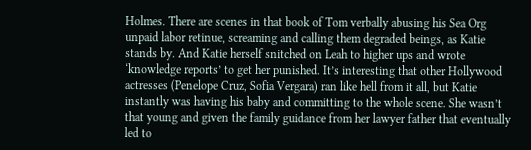Holmes. There are scenes in that book of Tom verbally abusing his Sea Org unpaid labor retinue, screaming and calling them degraded beings, as Katie stands by. And Katie herself snitched on Leah to higher ups and wrote ‘knowledge reports’ to get her punished. It’s interesting that other Hollywood actresses (Penelope Cruz, Sofia Vergara) ran like hell from it all, but Katie instantly was having his baby and committing to the whole scene. She wasn’t that young and given the family guidance from her lawyer father that eventually led to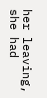her leaving, she had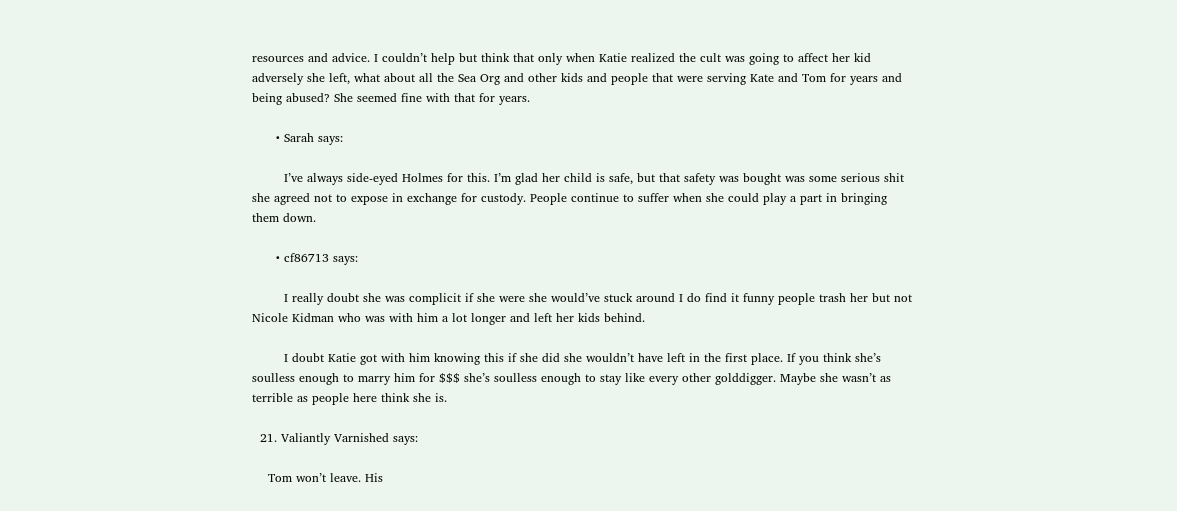resources and advice. I couldn’t help but think that only when Katie realized the cult was going to affect her kid adversely she left, what about all the Sea Org and other kids and people that were serving Kate and Tom for years and being abused? She seemed fine with that for years.

      • Sarah says:

        I’ve always side-eyed Holmes for this. I’m glad her child is safe, but that safety was bought was some serious shit she agreed not to expose in exchange for custody. People continue to suffer when she could play a part in bringing them down.

      • cf86713 says:

        I really doubt she was complicit if she were she would’ve stuck around I do find it funny people trash her but not Nicole Kidman who was with him a lot longer and left her kids behind.

        I doubt Katie got with him knowing this if she did she wouldn’t have left in the first place. If you think she’s soulless enough to marry him for $$$ she’s soulless enough to stay like every other golddigger. Maybe she wasn’t as terrible as people here think she is.

  21. Valiantly Varnished says:

    Tom won’t leave. His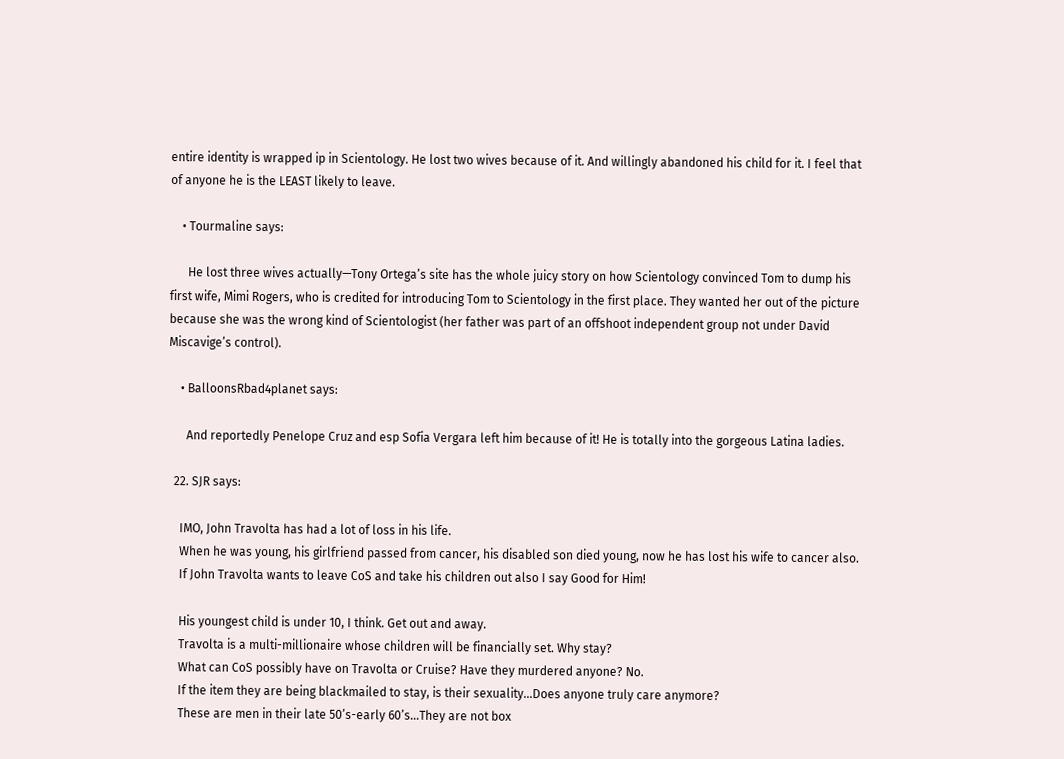entire identity is wrapped ip in Scientology. He lost two wives because of it. And willingly abandoned his child for it. I feel that of anyone he is the LEAST likely to leave.

    • Tourmaline says:

      He lost three wives actually—Tony Ortega’s site has the whole juicy story on how Scientology convinced Tom to dump his first wife, Mimi Rogers, who is credited for introducing Tom to Scientology in the first place. They wanted her out of the picture because she was the wrong kind of Scientologist (her father was part of an offshoot independent group not under David Miscavige’s control).

    • BalloonsRbad4planet says:

      And reportedly Penelope Cruz and esp Sofia Vergara left him because of it! He is totally into the gorgeous Latina ladies.

  22. SJR says:

    IMO, John Travolta has had a lot of loss in his life.
    When he was young, his girlfriend passed from cancer, his disabled son died young, now he has lost his wife to cancer also.
    If John Travolta wants to leave CoS and take his children out also I say Good for Him!

    His youngest child is under 10, I think. Get out and away.
    Travolta is a multi-millionaire whose children will be financially set. Why stay?
    What can CoS possibly have on Travolta or Cruise? Have they murdered anyone? No.
    If the item they are being blackmailed to stay, is their sexuality…Does anyone truly care anymore?
    These are men in their late 50’s-early 60’s…They are not box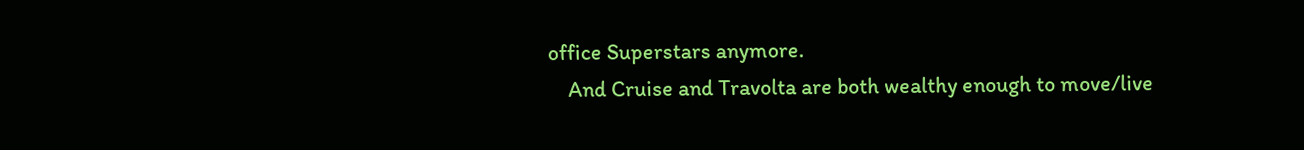office Superstars anymore.
    And Cruise and Travolta are both wealthy enough to move/live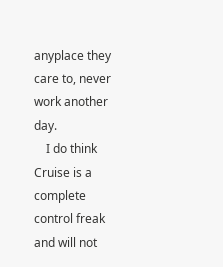anyplace they care to, never work another day.
    I do think Cruise is a complete control freak and will not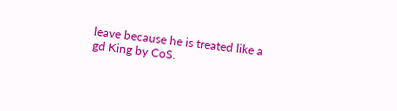leave because he is treated like a gd King by CoS.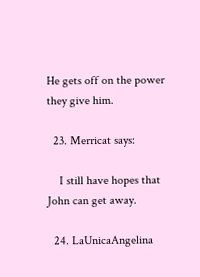He gets off on the power they give him.

  23. Merricat says:

    I still have hopes that John can get away.

  24. LaUnicaAngelina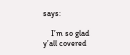says:

    I’m so glad y’all covered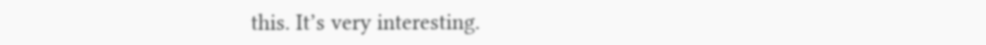this. It’s very interesting.